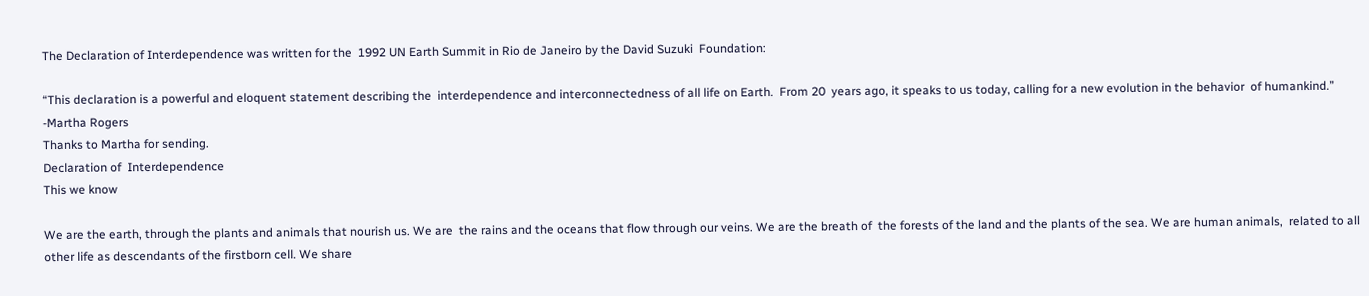The Declaration of Interdependence was written for the  1992 UN Earth Summit in Rio de Janeiro by the David Suzuki  Foundation:

“This declaration is a powerful and eloquent statement describing the  interdependence and interconnectedness of all life on Earth.  From 20  years ago, it speaks to us today, calling for a new evolution in the behavior  of humankind.” -Martha Rogers
Thanks to Martha for sending.
Declaration of  Interdependence
This we know

We are the earth, through the plants and animals that nourish us. We are  the rains and the oceans that flow through our veins. We are the breath of  the forests of the land and the plants of the sea. We are human animals,  related to all other life as descendants of the firstborn cell. We share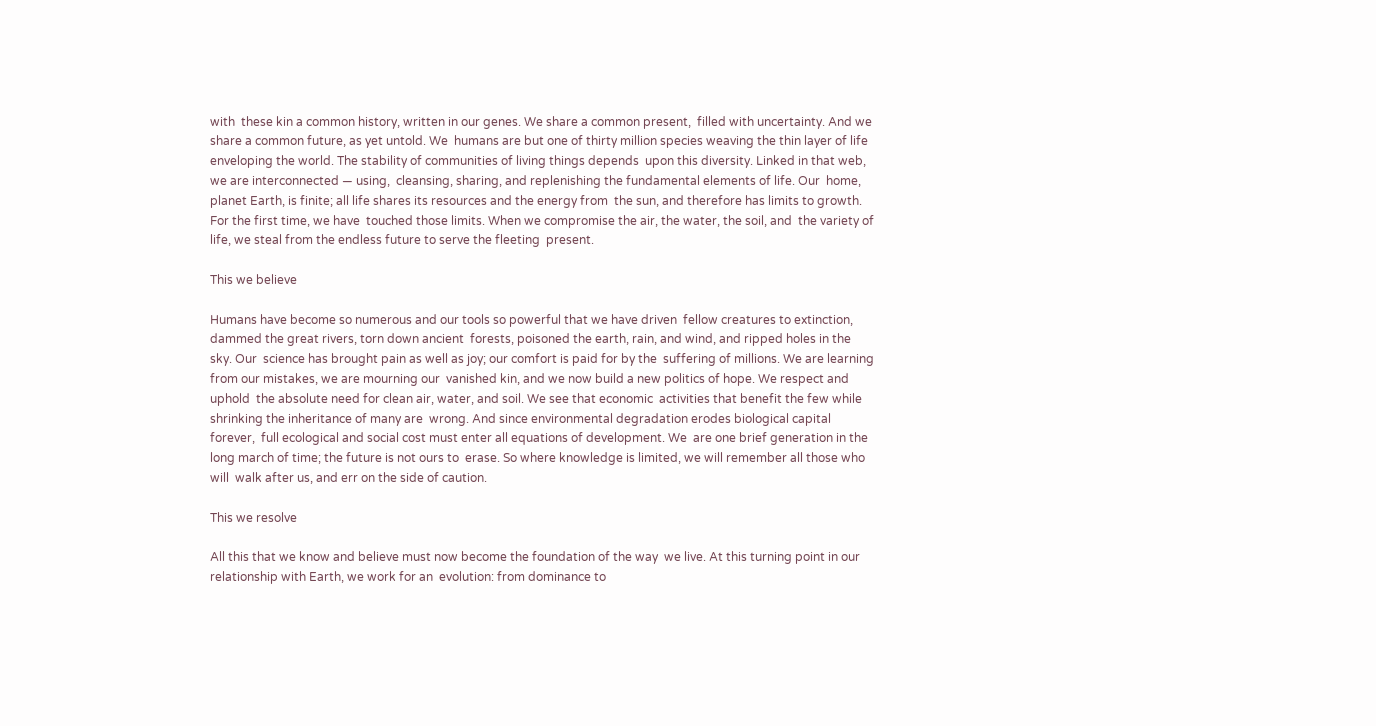with  these kin a common history, written in our genes. We share a common present,  filled with uncertainty. And we share a common future, as yet untold. We  humans are but one of thirty million species weaving the thin layer of life  enveloping the world. The stability of communities of living things depends  upon this diversity. Linked in that web, we are interconnected — using,  cleansing, sharing, and replenishing the fundamental elements of life. Our  home, planet Earth, is finite; all life shares its resources and the energy from  the sun, and therefore has limits to growth. For the first time, we have  touched those limits. When we compromise the air, the water, the soil, and  the variety of life, we steal from the endless future to serve the fleeting  present.

This we believe

Humans have become so numerous and our tools so powerful that we have driven  fellow creatures to extinction, dammed the great rivers, torn down ancient  forests, poisoned the earth, rain, and wind, and ripped holes in the sky. Our  science has brought pain as well as joy; our comfort is paid for by the  suffering of millions. We are learning from our mistakes, we are mourning our  vanished kin, and we now build a new politics of hope. We respect and uphold  the absolute need for clean air, water, and soil. We see that economic  activities that benefit the few while shrinking the inheritance of many are  wrong. And since environmental degradation erodes biological capital forever,  full ecological and social cost must enter all equations of development. We  are one brief generation in the long march of time; the future is not ours to  erase. So where knowledge is limited, we will remember all those who will  walk after us, and err on the side of caution.

This we resolve

All this that we know and believe must now become the foundation of the way  we live. At this turning point in our relationship with Earth, we work for an  evolution: from dominance to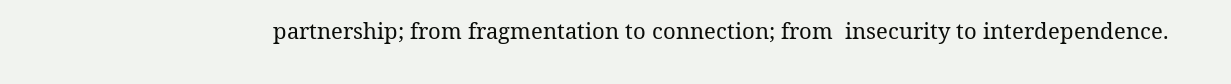partnership; from fragmentation to connection; from  insecurity to interdependence.